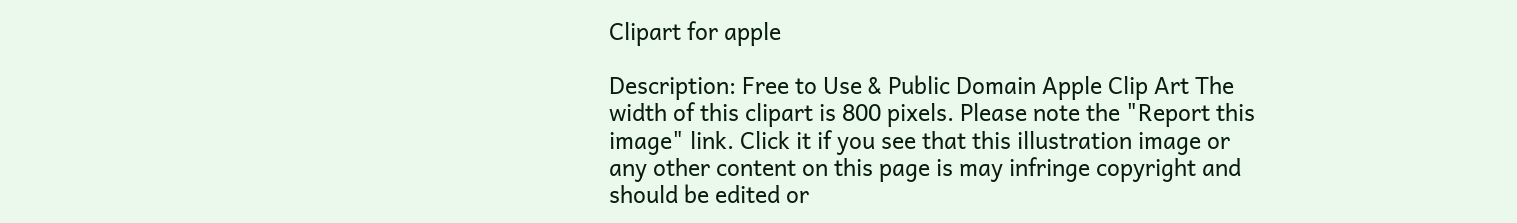Clipart for apple

Description: Free to Use & Public Domain Apple Clip Art The width of this clipart is 800 pixels. Please note the "Report this image" link. Click it if you see that this illustration image or any other content on this page is may infringe copyright and should be edited or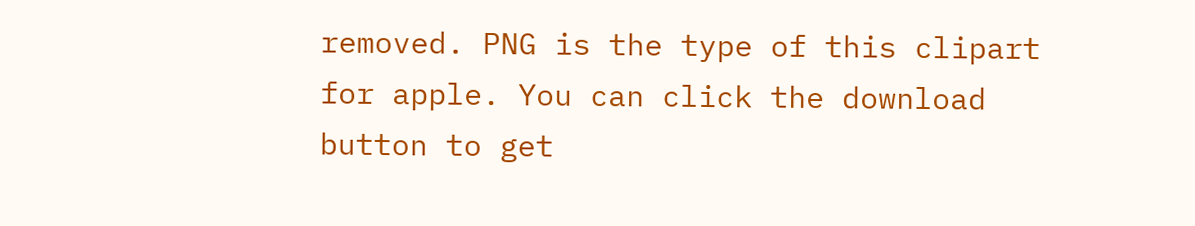removed. PNG is the type of this clipart for apple. You can click the download button to get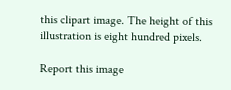this clipart image. The height of this illustration is eight hundred pixels.

Report this image